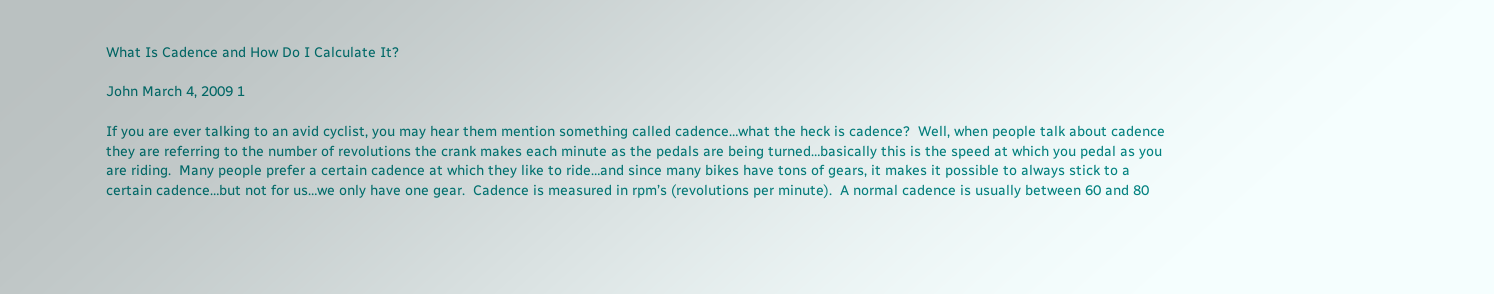What Is Cadence and How Do I Calculate It?

John March 4, 2009 1

If you are ever talking to an avid cyclist, you may hear them mention something called cadence…what the heck is cadence?  Well, when people talk about cadence they are referring to the number of revolutions the crank makes each minute as the pedals are being turned…basically this is the speed at which you pedal as you are riding.  Many people prefer a certain cadence at which they like to ride…and since many bikes have tons of gears, it makes it possible to always stick to a certain cadence…but not for us…we only have one gear.  Cadence is measured in rpm’s (revolutions per minute).  A normal cadence is usually between 60 and 80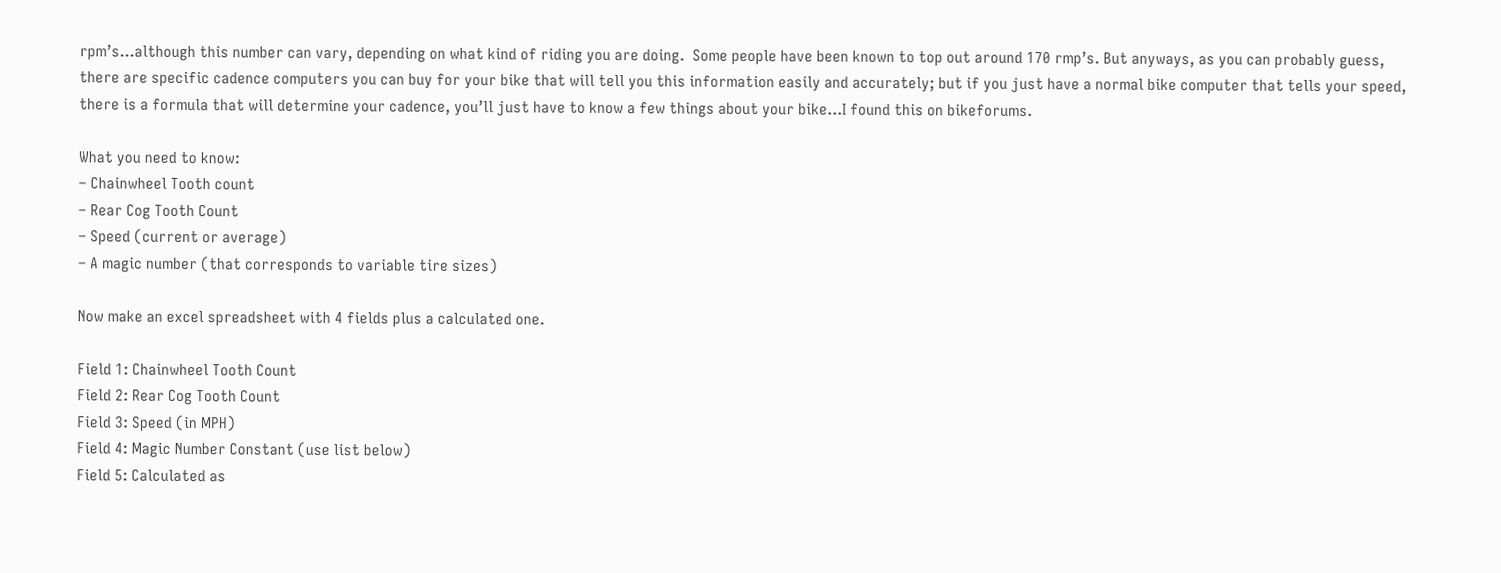rpm’s…although this number can vary, depending on what kind of riding you are doing.  Some people have been known to top out around 170 rmp’s. But anyways, as you can probably guess, there are specific cadence computers you can buy for your bike that will tell you this information easily and accurately; but if you just have a normal bike computer that tells your speed, there is a formula that will determine your cadence, you’ll just have to know a few things about your bike…I found this on bikeforums.

What you need to know:
– Chainwheel Tooth count
– Rear Cog Tooth Count
– Speed (current or average)
– A magic number (that corresponds to variable tire sizes)

Now make an excel spreadsheet with 4 fields plus a calculated one.

Field 1: Chainwheel Tooth Count
Field 2: Rear Cog Tooth Count
Field 3: Speed (in MPH)
Field 4: Magic Number Constant (use list below)
Field 5: Calculated as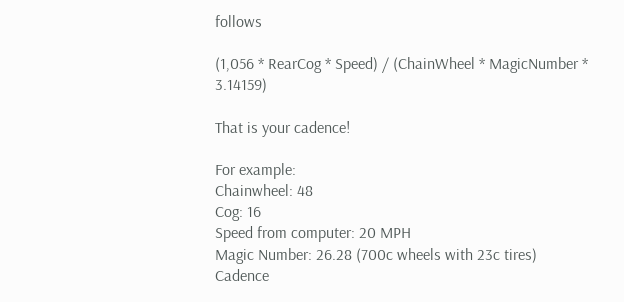follows

(1,056 * RearCog * Speed) / (ChainWheel * MagicNumber * 3.14159)

That is your cadence!

For example:
Chainwheel: 48
Cog: 16
Speed from computer: 20 MPH
Magic Number: 26.28 (700c wheels with 23c tires)
Cadence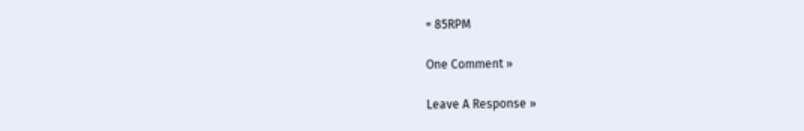= 85RPM

One Comment »

Leave A Response »